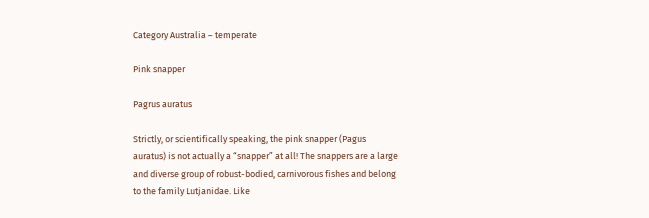Category Australia – temperate

Pink snapper

Pagrus auratus

Strictly, or scientifically speaking, the pink snapper (Pagus auratus) is not actually a “snapper” at all! The snappers are a large and diverse group of robust-bodied, carnivorous fishes and belong to the family Lutjanidae. Like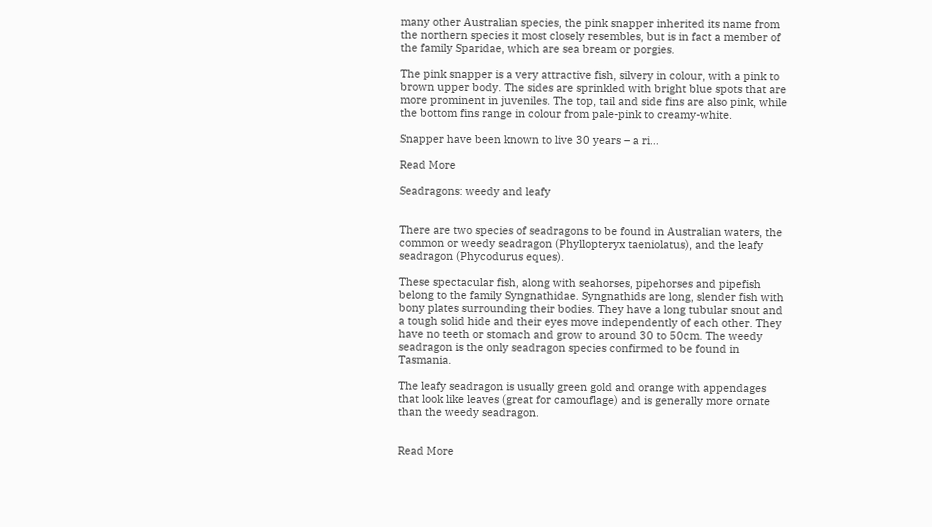many other Australian species, the pink snapper inherited its name from the northern species it most closely resembles, but is in fact a member of the family Sparidae, which are sea bream or porgies.

The pink snapper is a very attractive fish, silvery in colour, with a pink to brown upper body. The sides are sprinkled with bright blue spots that are more prominent in juveniles. The top, tail and side fins are also pink, while the bottom fins range in colour from pale-pink to creamy-white.

Snapper have been known to live 30 years – a ri...

Read More

Seadragons: weedy and leafy


There are two species of seadragons to be found in Australian waters, the common or weedy seadragon (Phyllopteryx taeniolatus), and the leafy seadragon (Phycodurus eques).

These spectacular fish, along with seahorses, pipehorses and pipefish belong to the family Syngnathidae. Syngnathids are long, slender fish with bony plates surrounding their bodies. They have a long tubular snout and a tough solid hide and their eyes move independently of each other. They have no teeth or stomach and grow to around 30 to 50cm. The weedy seadragon is the only seadragon species confirmed to be found in Tasmania.

The leafy seadragon is usually green gold and orange with appendages that look like leaves (great for camouflage) and is generally more ornate than the weedy seadragon.


Read More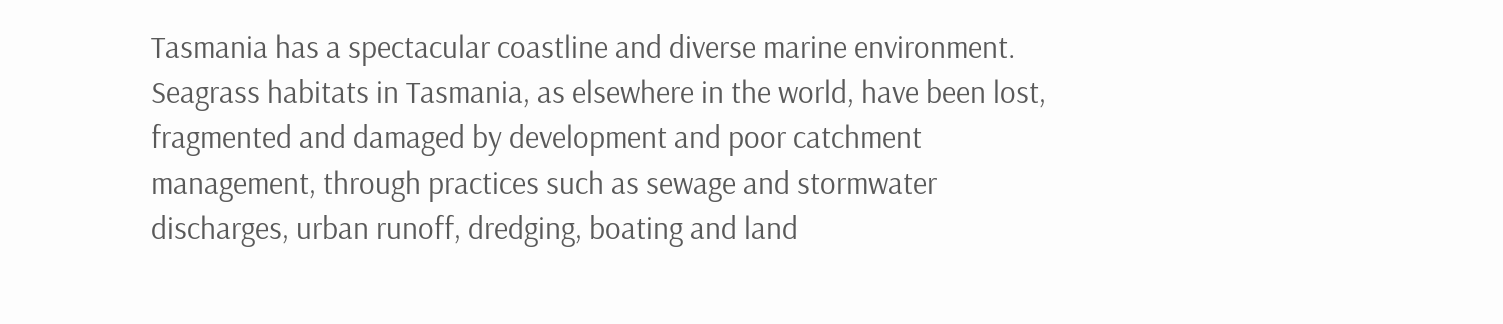Tasmania has a spectacular coastline and diverse marine environment. Seagrass habitats in Tasmania, as elsewhere in the world, have been lost, fragmented and damaged by development and poor catchment management, through practices such as sewage and stormwater discharges, urban runoff, dredging, boating and land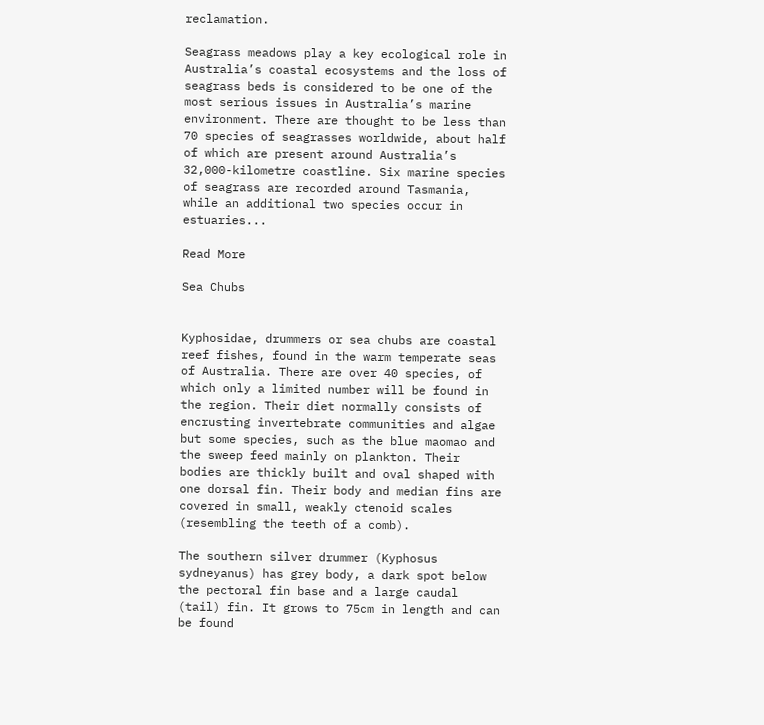reclamation.

Seagrass meadows play a key ecological role in Australia’s coastal ecosystems and the loss of seagrass beds is considered to be one of the most serious issues in Australia’s marine environment. There are thought to be less than 70 species of seagrasses worldwide, about half of which are present around Australia’s 32,000-kilometre coastline. Six marine species of seagrass are recorded around Tasmania, while an additional two species occur in estuaries...

Read More

Sea Chubs


Kyphosidae, drummers or sea chubs are coastal reef fishes, found in the warm temperate seas of Australia. There are over 40 species, of which only a limited number will be found in the region. Their diet normally consists of encrusting invertebrate communities and algae but some species, such as the blue maomao and the sweep feed mainly on plankton. Their bodies are thickly built and oval shaped with one dorsal fin. Their body and median fins are covered in small, weakly ctenoid scales (resembling the teeth of a comb).

The southern silver drummer (Kyphosus sydneyanus) has grey body, a dark spot below the pectoral fin base and a large caudal (tail) fin. It grows to 75cm in length and can be found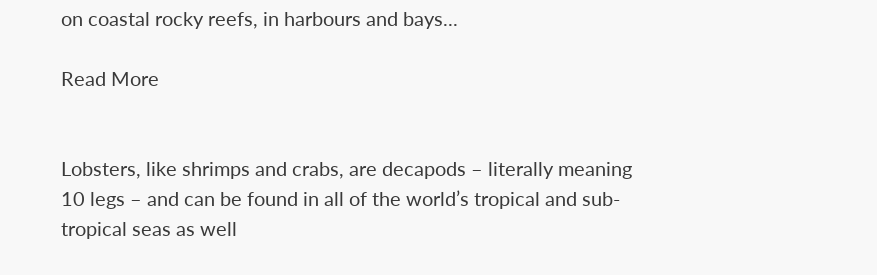on coastal rocky reefs, in harbours and bays...

Read More


Lobsters, like shrimps and crabs, are decapods – literally meaning 10 legs – and can be found in all of the world’s tropical and sub-tropical seas as well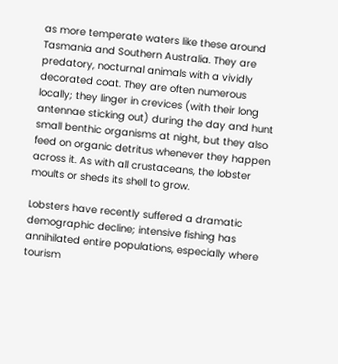as more temperate waters like these around Tasmania and Southern Australia. They are predatory, nocturnal animals with a vividly decorated coat. They are often numerous locally; they linger in crevices (with their long antennae sticking out) during the day and hunt small benthic organisms at night, but they also feed on organic detritus whenever they happen across it. As with all crustaceans, the lobster moults or sheds its shell to grow.

Lobsters have recently suffered a dramatic demographic decline; intensive fishing has annihilated entire populations, especially where tourism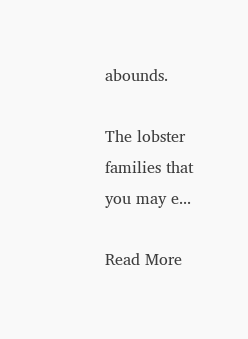abounds.

The lobster families that you may e...

Read More